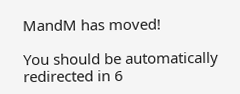MandM has moved!

You should be automatically redirected in 6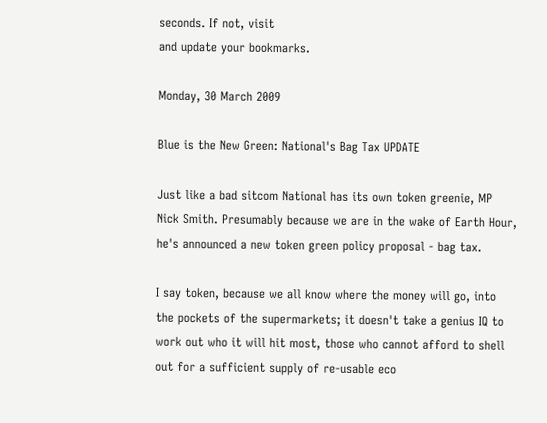seconds. If not, visit
and update your bookmarks.

Monday, 30 March 2009

Blue is the New Green: National's Bag Tax UPDATE

Just like a bad sitcom National has its own token greenie, MP Nick Smith. Presumably because we are in the wake of Earth Hour, he's announced a new token green policy proposal - bag tax.

I say token, because we all know where the money will go, into the pockets of the supermarkets; it doesn't take a genius IQ to work out who it will hit most, those who cannot afford to shell out for a sufficient supply of re-usable eco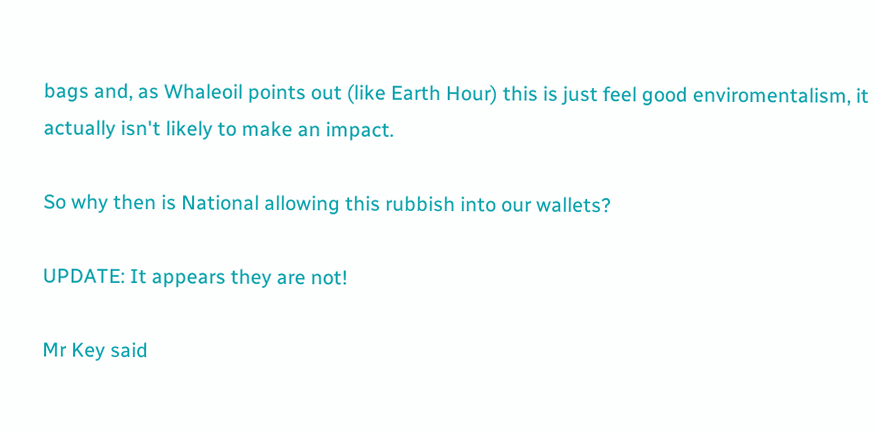bags and, as Whaleoil points out (like Earth Hour) this is just feel good enviromentalism, it actually isn't likely to make an impact.

So why then is National allowing this rubbish into our wallets?

UPDATE: It appears they are not!

Mr Key said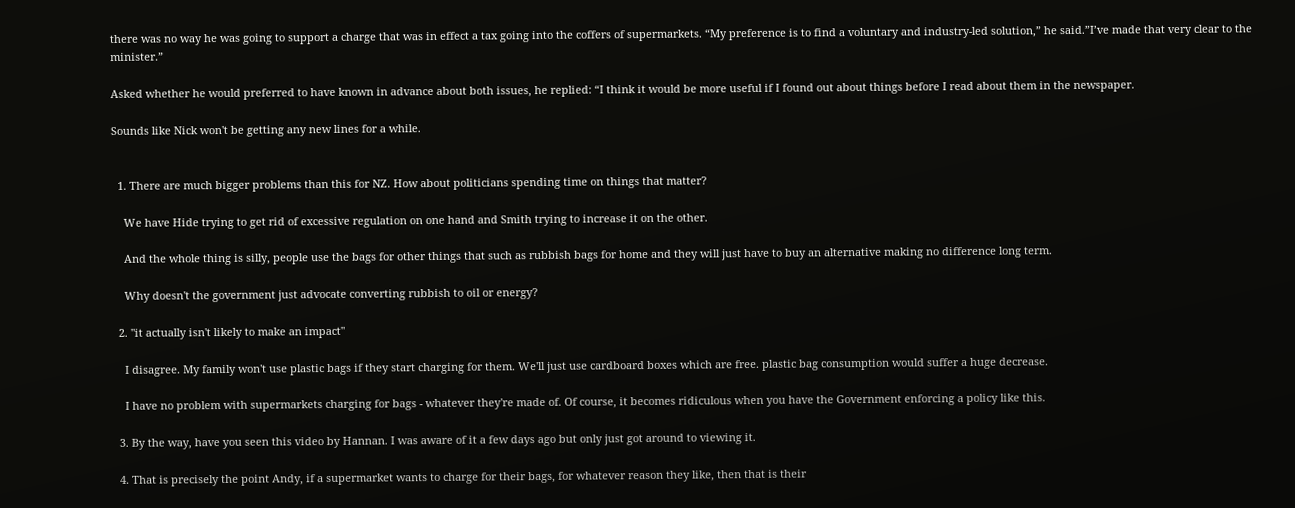there was no way he was going to support a charge that was in effect a tax going into the coffers of supermarkets. “My preference is to find a voluntary and industry-led solution,” he said.”I’ve made that very clear to the minister.”

Asked whether he would preferred to have known in advance about both issues, he replied: “I think it would be more useful if I found out about things before I read about them in the newspaper.

Sounds like Nick won't be getting any new lines for a while.


  1. There are much bigger problems than this for NZ. How about politicians spending time on things that matter?

    We have Hide trying to get rid of excessive regulation on one hand and Smith trying to increase it on the other.

    And the whole thing is silly, people use the bags for other things that such as rubbish bags for home and they will just have to buy an alternative making no difference long term.

    Why doesn't the government just advocate converting rubbish to oil or energy?

  2. "it actually isn't likely to make an impact"

    I disagree. My family won't use plastic bags if they start charging for them. We'll just use cardboard boxes which are free. plastic bag consumption would suffer a huge decrease.

    I have no problem with supermarkets charging for bags - whatever they're made of. Of course, it becomes ridiculous when you have the Government enforcing a policy like this.

  3. By the way, have you seen this video by Hannan. I was aware of it a few days ago but only just got around to viewing it.

  4. That is precisely the point Andy, if a supermarket wants to charge for their bags, for whatever reason they like, then that is their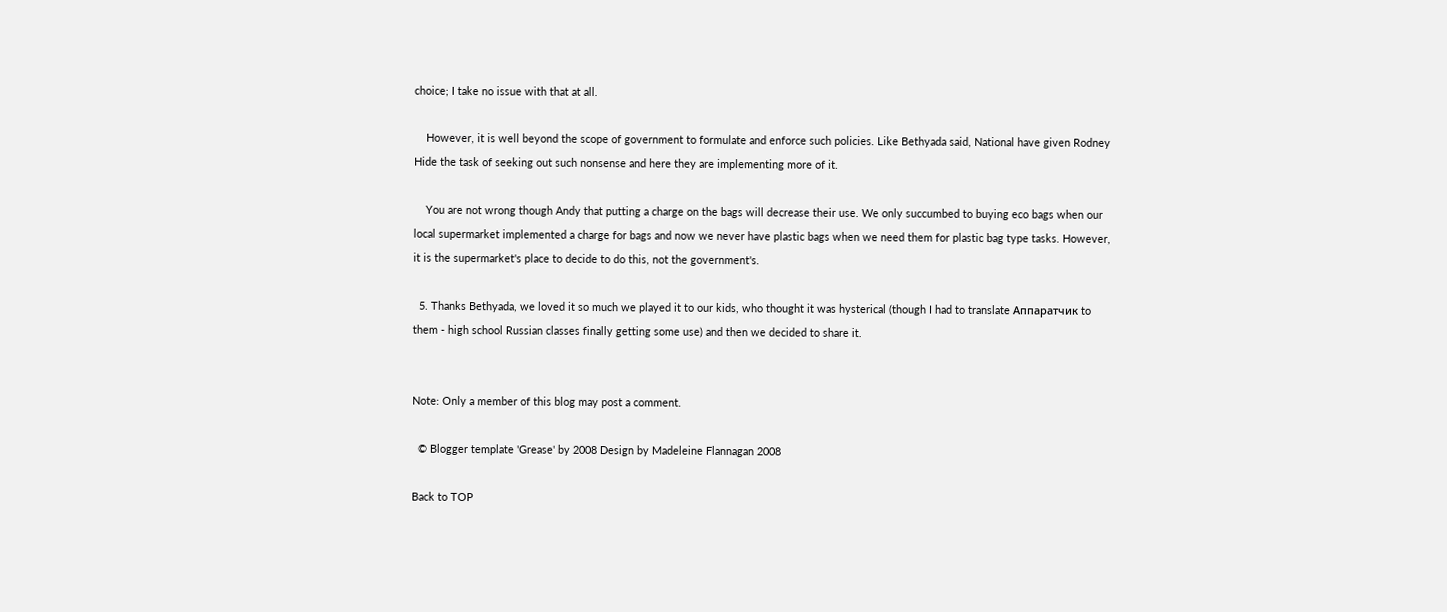choice; I take no issue with that at all.

    However, it is well beyond the scope of government to formulate and enforce such policies. Like Bethyada said, National have given Rodney Hide the task of seeking out such nonsense and here they are implementing more of it.

    You are not wrong though Andy that putting a charge on the bags will decrease their use. We only succumbed to buying eco bags when our local supermarket implemented a charge for bags and now we never have plastic bags when we need them for plastic bag type tasks. However, it is the supermarket's place to decide to do this, not the government's.

  5. Thanks Bethyada, we loved it so much we played it to our kids, who thought it was hysterical (though I had to translate Аппаратчик to them - high school Russian classes finally getting some use) and then we decided to share it.


Note: Only a member of this blog may post a comment.

  © Blogger template 'Grease' by 2008 Design by Madeleine Flannagan 2008

Back to TOP